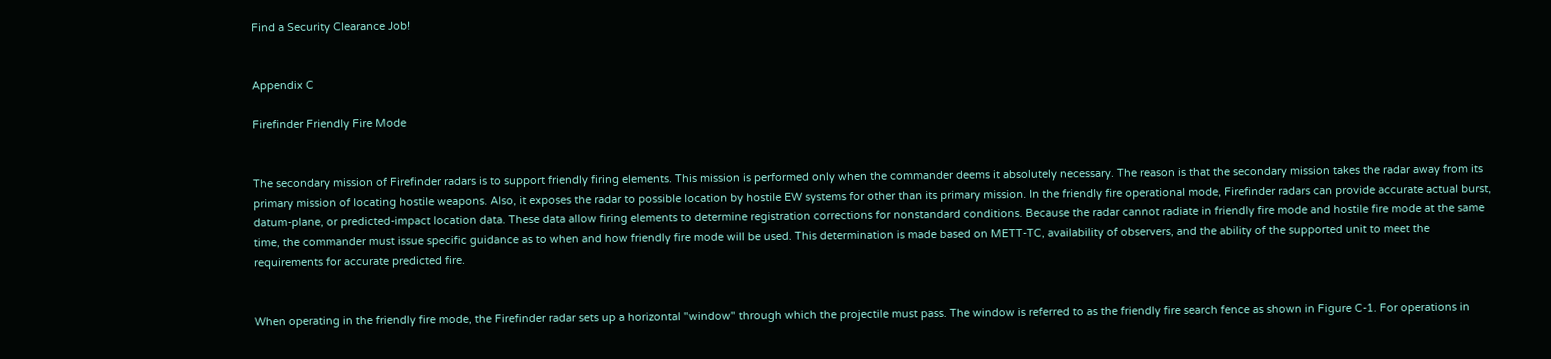Find a Security Clearance Job!


Appendix C

Firefinder Friendly Fire Mode


The secondary mission of Firefinder radars is to support friendly firing elements. This mission is performed only when the commander deems it absolutely necessary. The reason is that the secondary mission takes the radar away from its primary mission of locating hostile weapons. Also, it exposes the radar to possible location by hostile EW systems for other than its primary mission. In the friendly fire operational mode, Firefinder radars can provide accurate actual burst, datum-plane, or predicted-impact location data. These data allow firing elements to determine registration corrections for nonstandard conditions. Because the radar cannot radiate in friendly fire mode and hostile fire mode at the same time, the commander must issue specific guidance as to when and how friendly fire mode will be used. This determination is made based on METT-TC, availability of observers, and the ability of the supported unit to meet the requirements for accurate predicted fire.


When operating in the friendly fire mode, the Firefinder radar sets up a horizontal "window" through which the projectile must pass. The window is referred to as the friendly fire search fence as shown in Figure C-1. For operations in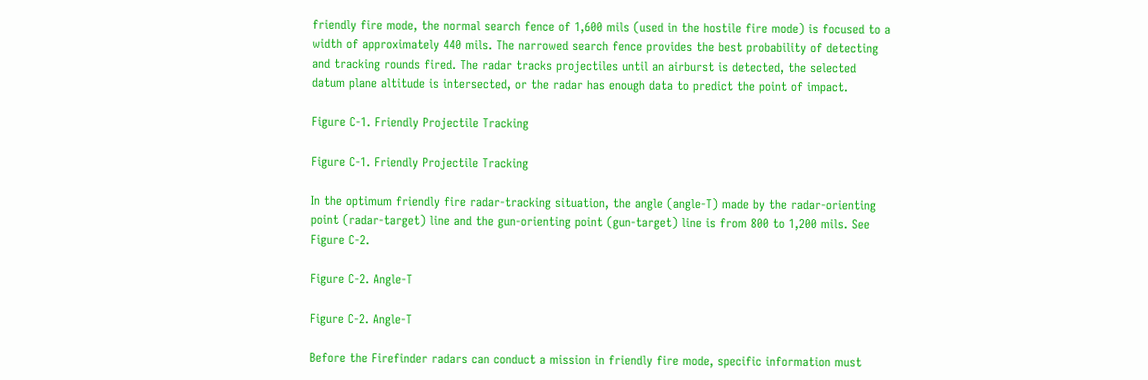friendly fire mode, the normal search fence of 1,600 mils (used in the hostile fire mode) is focused to a width of approximately 440 mils. The narrowed search fence provides the best probability of detecting and tracking rounds fired. The radar tracks projectiles until an airburst is detected, the selected datum plane altitude is intersected, or the radar has enough data to predict the point of impact.

Figure C-1. Friendly Projectile Tracking

Figure C-1. Friendly Projectile Tracking

In the optimum friendly fire radar-tracking situation, the angle (angle-T) made by the radar-orienting point (radar-target) line and the gun-orienting point (gun-target) line is from 800 to 1,200 mils. See Figure C-2.

Figure C-2. Angle-T

Figure C-2. Angle-T

Before the Firefinder radars can conduct a mission in friendly fire mode, specific information must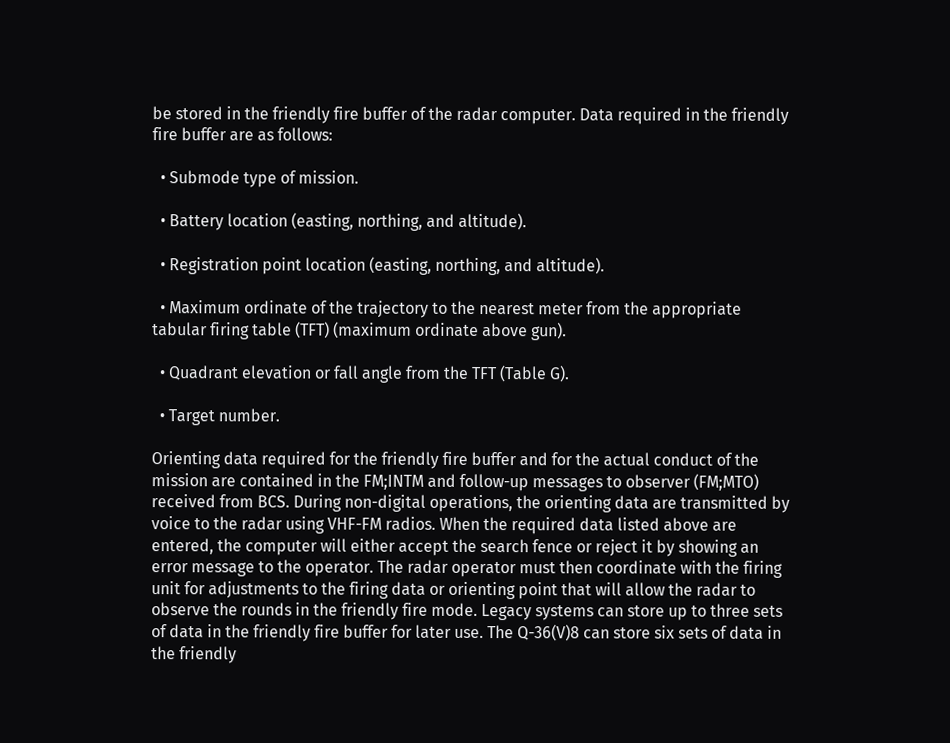be stored in the friendly fire buffer of the radar computer. Data required in the friendly fire buffer are as follows:

  • Submode type of mission.

  • Battery location (easting, northing, and altitude).

  • Registration point location (easting, northing, and altitude).

  • Maximum ordinate of the trajectory to the nearest meter from the appropriate tabular firing table (TFT) (maximum ordinate above gun).

  • Quadrant elevation or fall angle from the TFT (Table G).

  • Target number.

Orienting data required for the friendly fire buffer and for the actual conduct of the mission are contained in the FM;INTM and follow-up messages to observer (FM;MTO) received from BCS. During non-digital operations, the orienting data are transmitted by voice to the radar using VHF-FM radios. When the required data listed above are entered, the computer will either accept the search fence or reject it by showing an error message to the operator. The radar operator must then coordinate with the firing unit for adjustments to the firing data or orienting point that will allow the radar to observe the rounds in the friendly fire mode. Legacy systems can store up to three sets of data in the friendly fire buffer for later use. The Q-36(V)8 can store six sets of data in the friendly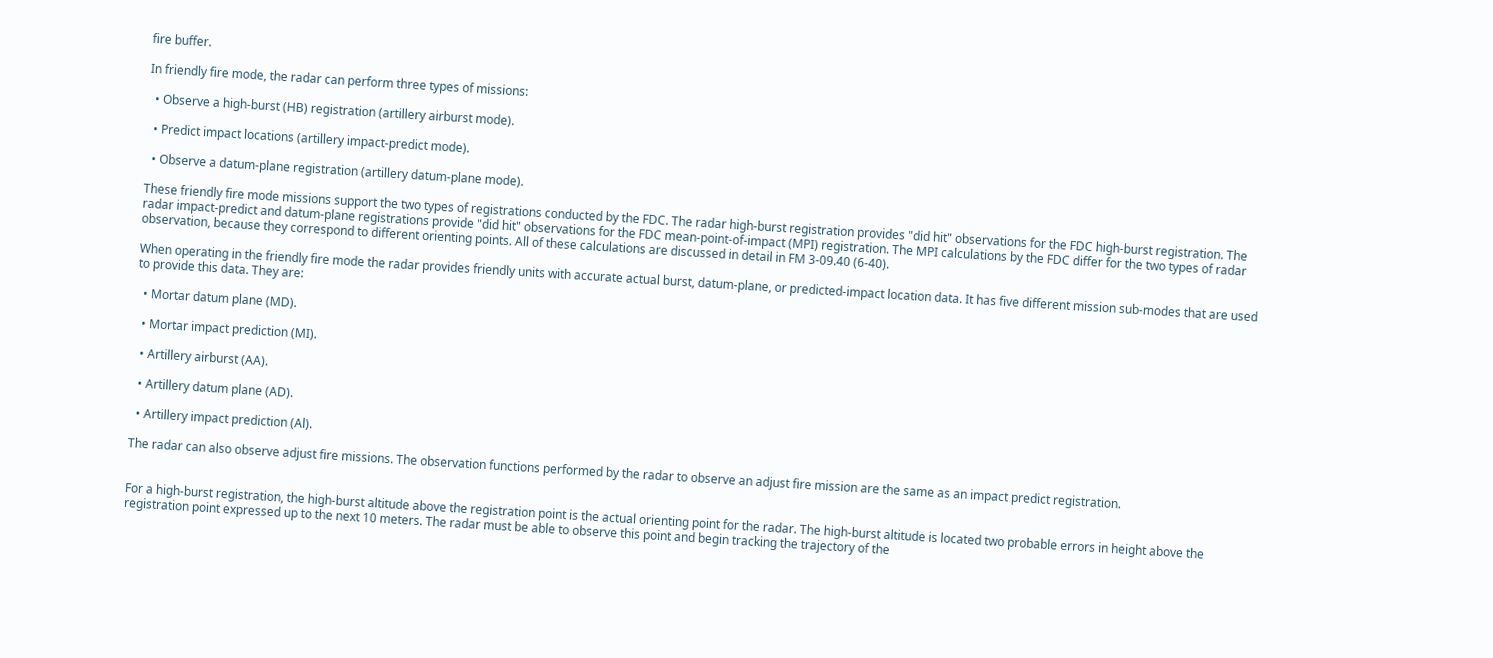fire buffer.

In friendly fire mode, the radar can perform three types of missions:

  • Observe a high-burst (HB) registration (artillery airburst mode).

  • Predict impact locations (artillery impact-predict mode).

  • Observe a datum-plane registration (artillery datum-plane mode).

These friendly fire mode missions support the two types of registrations conducted by the FDC. The radar high-burst registration provides "did hit" observations for the FDC high-burst registration. The radar impact-predict and datum-plane registrations provide "did hit" observations for the FDC mean-point-of-impact (MPI) registration. The MPI calculations by the FDC differ for the two types of radar observation, because they correspond to different orienting points. All of these calculations are discussed in detail in FM 3-09.40 (6-40).

When operating in the friendly fire mode the radar provides friendly units with accurate actual burst, datum-plane, or predicted-impact location data. It has five different mission sub-modes that are used to provide this data. They are:

  • Mortar datum plane (MD).

  • Mortar impact prediction (MI).

  • Artillery airburst (AA).

  • Artillery datum plane (AD).

  • Artillery impact prediction (Al).

The radar can also observe adjust fire missions. The observation functions performed by the radar to observe an adjust fire mission are the same as an impact predict registration.


For a high-burst registration, the high-burst altitude above the registration point is the actual orienting point for the radar. The high-burst altitude is located two probable errors in height above the registration point expressed up to the next 10 meters. The radar must be able to observe this point and begin tracking the trajectory of the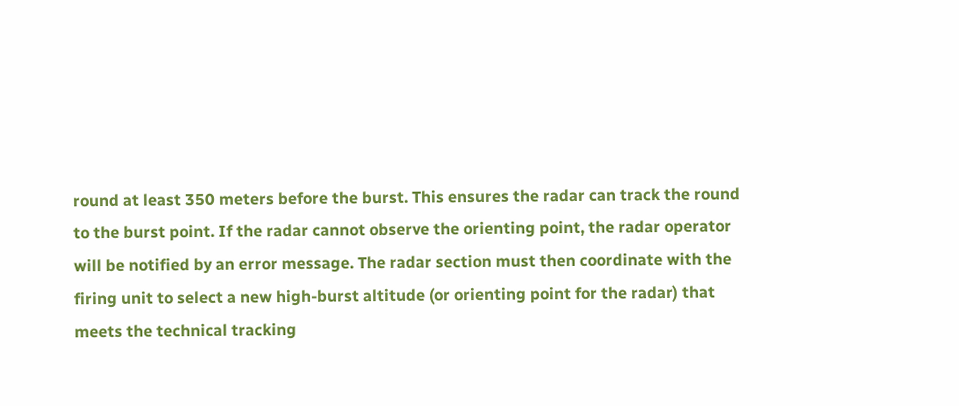round at least 350 meters before the burst. This ensures the radar can track the round to the burst point. If the radar cannot observe the orienting point, the radar operator will be notified by an error message. The radar section must then coordinate with the firing unit to select a new high-burst altitude (or orienting point for the radar) that meets the technical tracking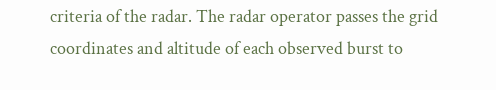criteria of the radar. The radar operator passes the grid coordinates and altitude of each observed burst to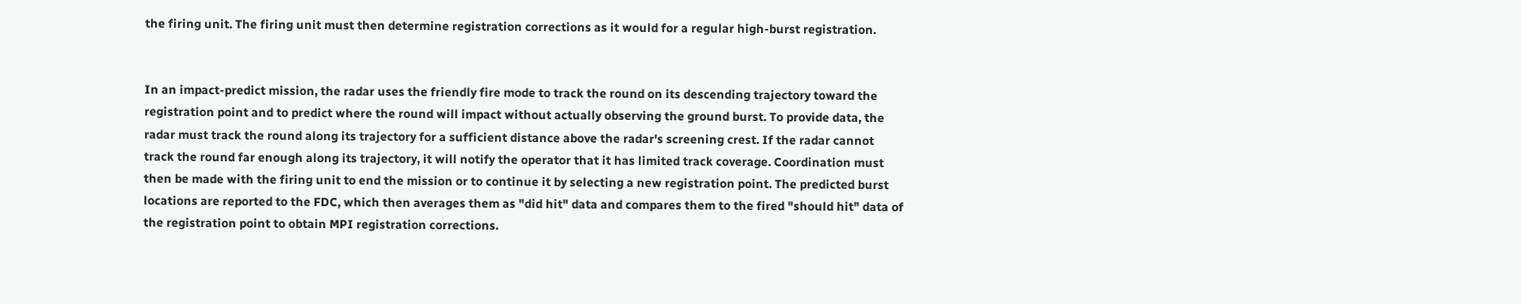the firing unit. The firing unit must then determine registration corrections as it would for a regular high-burst registration.


In an impact-predict mission, the radar uses the friendly fire mode to track the round on its descending trajectory toward the registration point and to predict where the round will impact without actually observing the ground burst. To provide data, the radar must track the round along its trajectory for a sufficient distance above the radar's screening crest. If the radar cannot track the round far enough along its trajectory, it will notify the operator that it has limited track coverage. Coordination must then be made with the firing unit to end the mission or to continue it by selecting a new registration point. The predicted burst locations are reported to the FDC, which then averages them as "did hit" data and compares them to the fired "should hit" data of the registration point to obtain MPI registration corrections.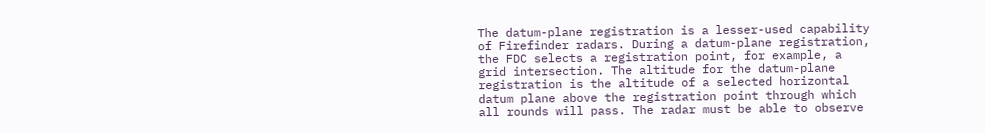The datum-plane registration is a lesser-used capability of Firefinder radars. During a datum-plane registration, the FDC selects a registration point, for example, a grid intersection. The altitude for the datum-plane registration is the altitude of a selected horizontal datum plane above the registration point through which all rounds will pass. The radar must be able to observe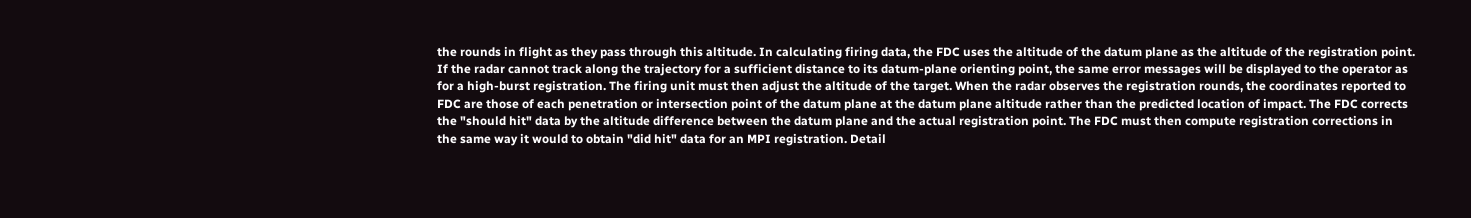the rounds in flight as they pass through this altitude. In calculating firing data, the FDC uses the altitude of the datum plane as the altitude of the registration point. If the radar cannot track along the trajectory for a sufficient distance to its datum-plane orienting point, the same error messages will be displayed to the operator as for a high-burst registration. The firing unit must then adjust the altitude of the target. When the radar observes the registration rounds, the coordinates reported to FDC are those of each penetration or intersection point of the datum plane at the datum plane altitude rather than the predicted location of impact. The FDC corrects the "should hit" data by the altitude difference between the datum plane and the actual registration point. The FDC must then compute registration corrections in the same way it would to obtain "did hit" data for an MPI registration. Detail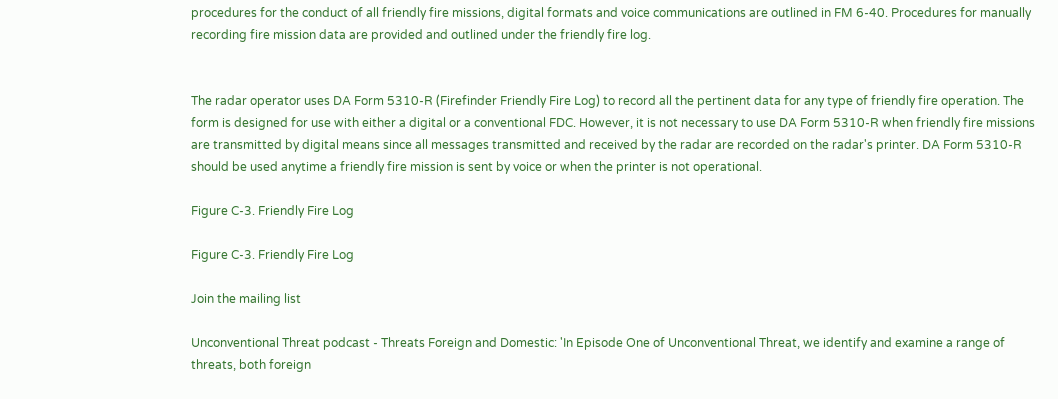procedures for the conduct of all friendly fire missions, digital formats and voice communications are outlined in FM 6-40. Procedures for manually recording fire mission data are provided and outlined under the friendly fire log.


The radar operator uses DA Form 5310-R (Firefinder Friendly Fire Log) to record all the pertinent data for any type of friendly fire operation. The form is designed for use with either a digital or a conventional FDC. However, it is not necessary to use DA Form 5310-R when friendly fire missions are transmitted by digital means since all messages transmitted and received by the radar are recorded on the radar's printer. DA Form 5310-R should be used anytime a friendly fire mission is sent by voice or when the printer is not operational.

Figure C-3. Friendly Fire Log

Figure C-3. Friendly Fire Log

Join the mailing list

Unconventional Threat podcast - Threats Foreign and Domestic: 'In Episode One of Unconventional Threat, we identify and examine a range of threats, both foreign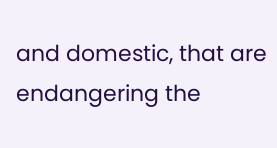and domestic, that are endangering the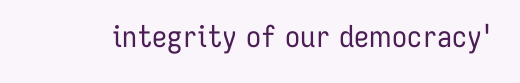integrity of our democracy'